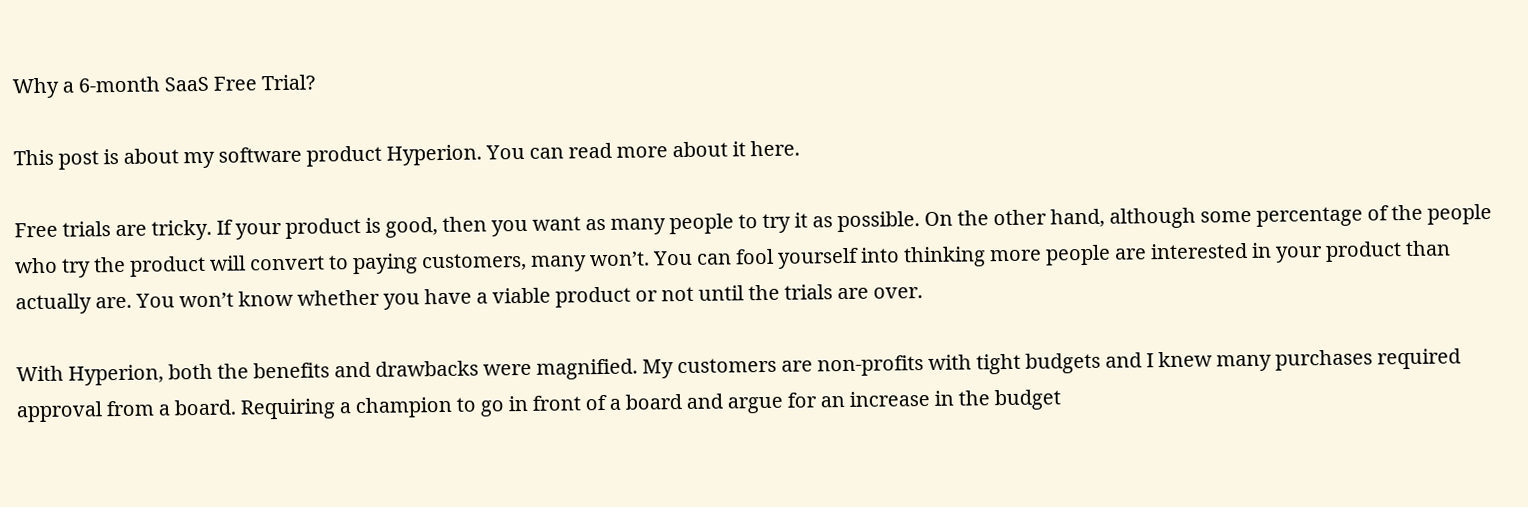Why a 6-month SaaS Free Trial?

This post is about my software product Hyperion. You can read more about it here.

Free trials are tricky. If your product is good, then you want as many people to try it as possible. On the other hand, although some percentage of the people who try the product will convert to paying customers, many won’t. You can fool yourself into thinking more people are interested in your product than actually are. You won’t know whether you have a viable product or not until the trials are over.

With Hyperion, both the benefits and drawbacks were magnified. My customers are non-profits with tight budgets and I knew many purchases required approval from a board. Requiring a champion to go in front of a board and argue for an increase in the budget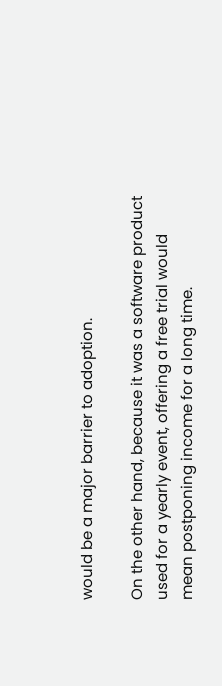would be a major barrier to adoption.

On the other hand, because it was a software product used for a yearly event, offering a free trial would mean postponing income for a long time.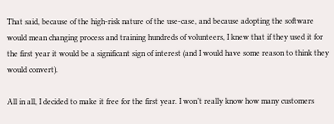That said, because of the high-risk nature of the use-case, and because adopting the software would mean changing process and training hundreds of volunteers, I knew that if they used it for the first year it would be a significant sign of interest (and I would have some reason to think they would convert).

All in all, I decided to make it free for the first year. I won’t really know how many customers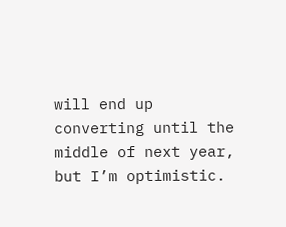will end up converting until the middle of next year, but I’m optimistic.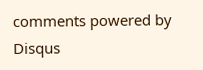comments powered by Disqus